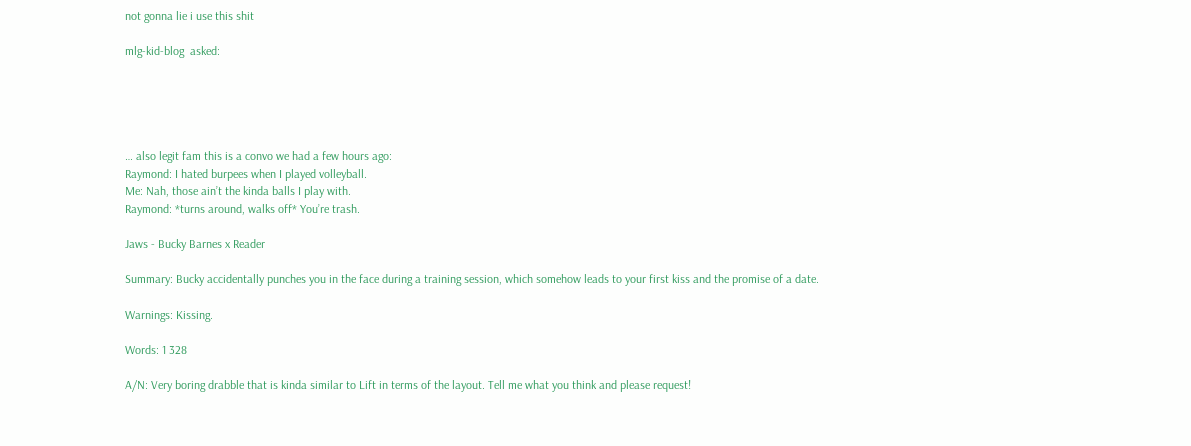not gonna lie i use this shit

mlg-kid-blog  asked:





… also legit fam this is a convo we had a few hours ago:
Raymond: I hated burpees when I played volleyball.
Me: Nah, those ain’t the kinda balls I play with.
Raymond: *turns around, walks off* You’re trash.

Jaws - Bucky Barnes x Reader

Summary: Bucky accidentally punches you in the face during a training session, which somehow leads to your first kiss and the promise of a date.

Warnings: Kissing.

Words: 1 328

A/N: Very boring drabble that is kinda similar to Lift in terms of the layout. Tell me what you think and please request!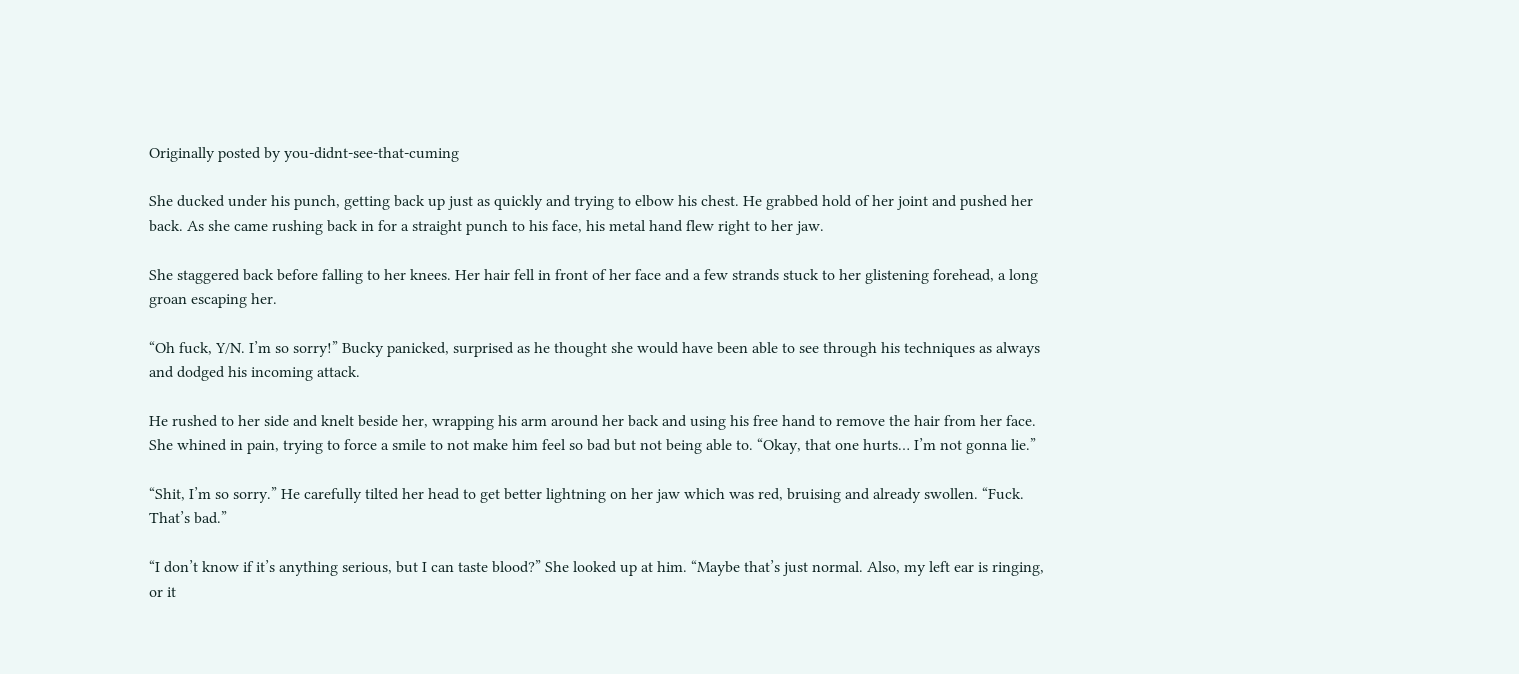Originally posted by you-didnt-see-that-cuming

She ducked under his punch, getting back up just as quickly and trying to elbow his chest. He grabbed hold of her joint and pushed her back. As she came rushing back in for a straight punch to his face, his metal hand flew right to her jaw.

She staggered back before falling to her knees. Her hair fell in front of her face and a few strands stuck to her glistening forehead, a long groan escaping her.

“Oh fuck, Y/N. I’m so sorry!” Bucky panicked, surprised as he thought she would have been able to see through his techniques as always and dodged his incoming attack.

He rushed to her side and knelt beside her, wrapping his arm around her back and using his free hand to remove the hair from her face. She whined in pain, trying to force a smile to not make him feel so bad but not being able to. “Okay, that one hurts… I’m not gonna lie.”

“Shit, I’m so sorry.” He carefully tilted her head to get better lightning on her jaw which was red, bruising and already swollen. “Fuck. That’s bad.”

“I don’t know if it’s anything serious, but I can taste blood?” She looked up at him. “Maybe that’s just normal. Also, my left ear is ringing, or it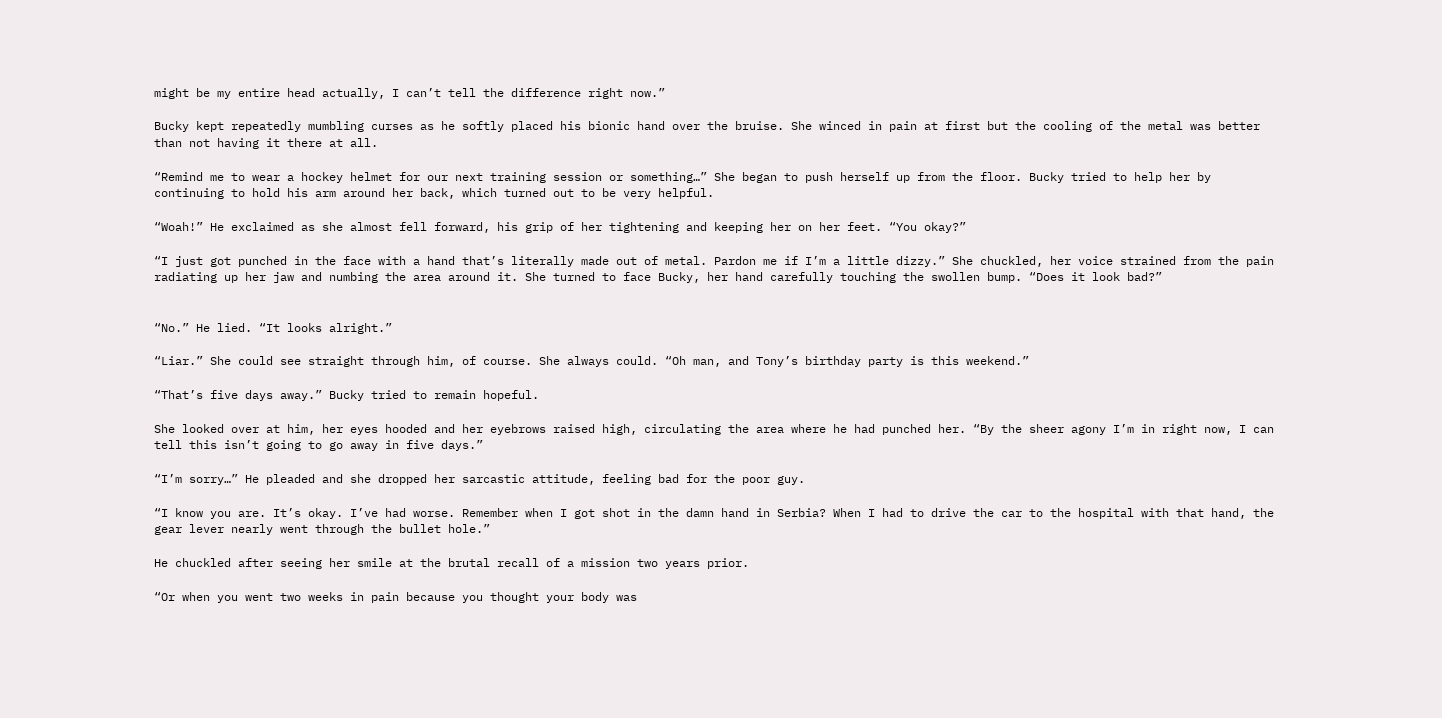might be my entire head actually, I can’t tell the difference right now.”

Bucky kept repeatedly mumbling curses as he softly placed his bionic hand over the bruise. She winced in pain at first but the cooling of the metal was better than not having it there at all.

“Remind me to wear a hockey helmet for our next training session or something…” She began to push herself up from the floor. Bucky tried to help her by continuing to hold his arm around her back, which turned out to be very helpful.

“Woah!” He exclaimed as she almost fell forward, his grip of her tightening and keeping her on her feet. “You okay?”

“I just got punched in the face with a hand that’s literally made out of metal. Pardon me if I’m a little dizzy.” She chuckled, her voice strained from the pain radiating up her jaw and numbing the area around it. She turned to face Bucky, her hand carefully touching the swollen bump. “Does it look bad?”


“No.” He lied. “It looks alright.”

“Liar.” She could see straight through him, of course. She always could. “Oh man, and Tony’s birthday party is this weekend.”

“That’s five days away.” Bucky tried to remain hopeful.

She looked over at him, her eyes hooded and her eyebrows raised high, circulating the area where he had punched her. “By the sheer agony I’m in right now, I can tell this isn’t going to go away in five days.”

“I’m sorry…” He pleaded and she dropped her sarcastic attitude, feeling bad for the poor guy.

“I know you are. It’s okay. I’ve had worse. Remember when I got shot in the damn hand in Serbia? When I had to drive the car to the hospital with that hand, the gear lever nearly went through the bullet hole.”

He chuckled after seeing her smile at the brutal recall of a mission two years prior.

“Or when you went two weeks in pain because you thought your body was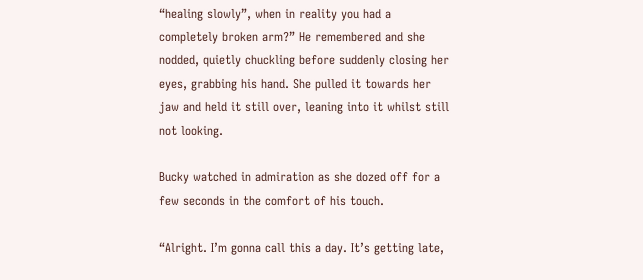“healing slowly”, when in reality you had a completely broken arm?” He remembered and she nodded, quietly chuckling before suddenly closing her eyes, grabbing his hand. She pulled it towards her jaw and held it still over, leaning into it whilst still not looking.

Bucky watched in admiration as she dozed off for a few seconds in the comfort of his touch.

“Alright. I’m gonna call this a day. It’s getting late,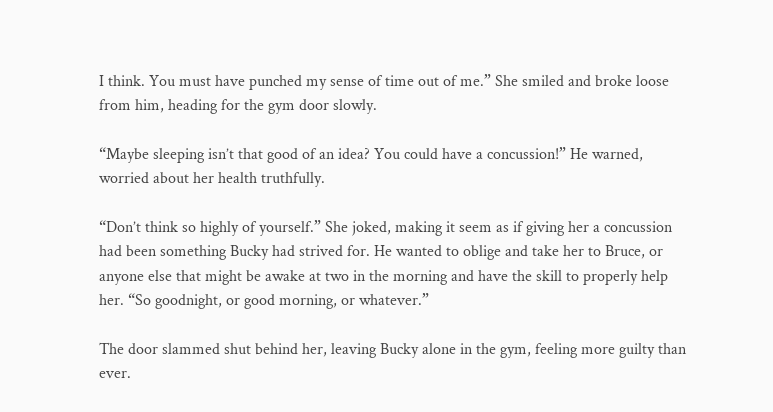I think. You must have punched my sense of time out of me.” She smiled and broke loose from him, heading for the gym door slowly.

“Maybe sleeping isn’t that good of an idea? You could have a concussion!” He warned, worried about her health truthfully.

“Don’t think so highly of yourself.” She joked, making it seem as if giving her a concussion had been something Bucky had strived for. He wanted to oblige and take her to Bruce, or anyone else that might be awake at two in the morning and have the skill to properly help her. “So goodnight, or good morning, or whatever.”

The door slammed shut behind her, leaving Bucky alone in the gym, feeling more guilty than ever.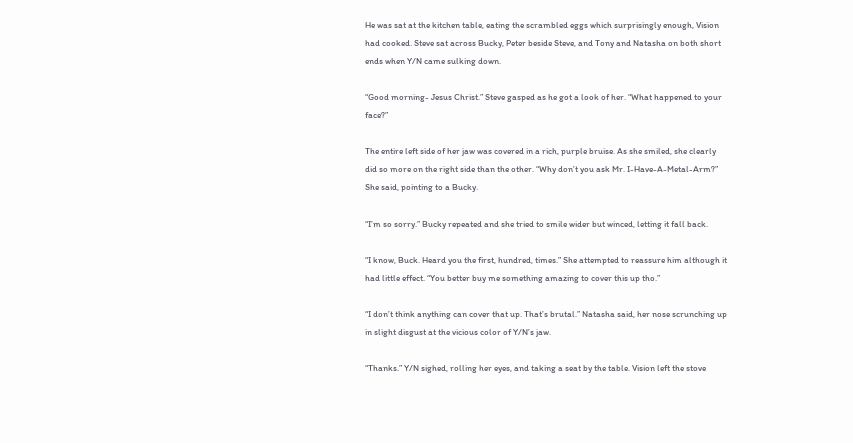He was sat at the kitchen table, eating the scrambled eggs which surprisingly enough, Vision had cooked. Steve sat across Bucky, Peter beside Steve, and Tony and Natasha on both short ends when Y/N came sulking down.

“Good morning- Jesus Christ.” Steve gasped as he got a look of her. “What happened to your face?”

The entire left side of her jaw was covered in a rich, purple bruise. As she smiled, she clearly did so more on the right side than the other. “Why don’t you ask Mr. I-Have-A-Metal-Arm?” She said, pointing to a Bucky.

“I’m so sorry.” Bucky repeated and she tried to smile wider but winced, letting it fall back.

“I know, Buck. Heard you the first, hundred, times.” She attempted to reassure him although it had little effect. “You better buy me something amazing to cover this up tho.”

“I don’t think anything can cover that up. That’s brutal.” Natasha said, her nose scrunching up in slight disgust at the vicious color of Y/N’s jaw.

“Thanks.” Y/N sighed, rolling her eyes, and taking a seat by the table. Vision left the stove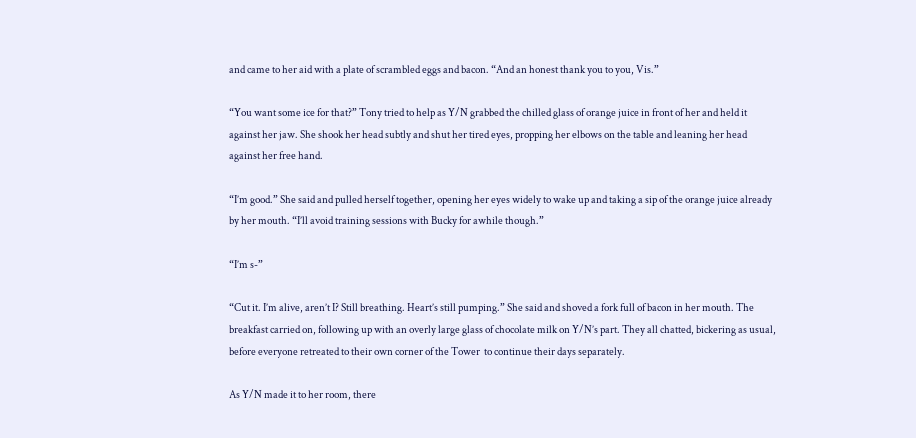and came to her aid with a plate of scrambled eggs and bacon. “And an honest thank you to you, Vis.”

“You want some ice for that?” Tony tried to help as Y/N grabbed the chilled glass of orange juice in front of her and held it against her jaw. She shook her head subtly and shut her tired eyes, propping her elbows on the table and leaning her head against her free hand.

“I’m good.” She said and pulled herself together, opening her eyes widely to wake up and taking a sip of the orange juice already by her mouth. “I’ll avoid training sessions with Bucky for awhile though.”

“I’m s-”

“Cut it. I’m alive, aren’t I? Still breathing. Heart’s still pumping.” She said and shoved a fork full of bacon in her mouth. The breakfast carried on, following up with an overly large glass of chocolate milk on Y/N’s part. They all chatted, bickering as usual, before everyone retreated to their own corner of the Tower  to continue their days separately.

As Y/N made it to her room, there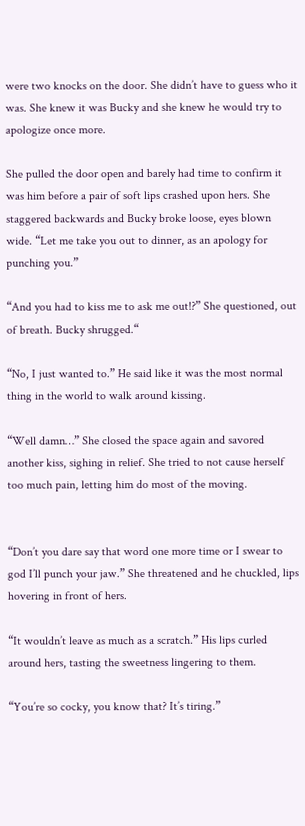were two knocks on the door. She didn’t have to guess who it was. She knew it was Bucky and she knew he would try to apologize once more.

She pulled the door open and barely had time to confirm it was him before a pair of soft lips crashed upon hers. She staggered backwards and Bucky broke loose, eyes blown wide. “Let me take you out to dinner, as an apology for punching you.”

“And you had to kiss me to ask me out!?” She questioned, out of breath. Bucky shrugged.“

“No, I just wanted to.” He said like it was the most normal thing in the world to walk around kissing.

“Well damn…” She closed the space again and savored another kiss, sighing in relief. She tried to not cause herself too much pain, letting him do most of the moving.


“Don’t you dare say that word one more time or I swear to god I’ll punch your jaw.” She threatened and he chuckled, lips hovering in front of hers.

“It wouldn’t leave as much as a scratch.” His lips curled around hers, tasting the sweetness lingering to them.

“You’re so cocky, you know that? It’s tiring.”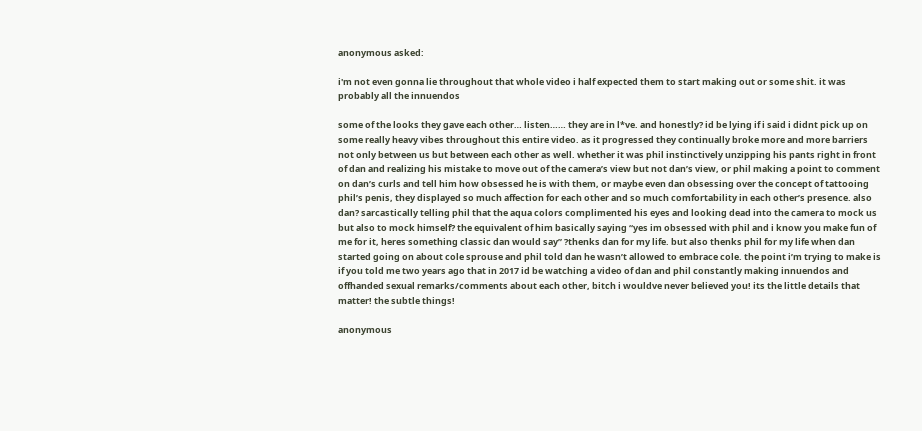anonymous asked:

i'm not even gonna lie throughout that whole video i half expected them to start making out or some shit. it was probably all the innuendos

some of the looks they gave each other… listen…… they are in l*ve. and honestly? id be lying if i said i didnt pick up on some really heavy vibes throughout this entire video. as it progressed they continually broke more and more barriers not only between us but between each other as well. whether it was phil instinctively unzipping his pants right in front of dan and realizing his mistake to move out of the camera’s view but not dan’s view, or phil making a point to comment on dan’s curls and tell him how obsessed he is with them, or maybe even dan obsessing over the concept of tattooing phil’s penis, they displayed so much affection for each other and so much comfortability in each other’s presence. also dan? sarcastically telling phil that the aqua colors complimented his eyes and looking dead into the camera to mock us but also to mock himself? the equivalent of him basically saying “yes im obsessed with phil and i know you make fun of me for it, heres something classic dan would say” ?thenks dan for my life. but also thenks phil for my life when dan started going on about cole sprouse and phil told dan he wasn’t allowed to embrace cole. the point i’m trying to make is if you told me two years ago that in 2017 id be watching a video of dan and phil constantly making innuendos and offhanded sexual remarks/comments about each other, bitch i wouldve never believed you! its the little details that matter! the subtle things!

anonymous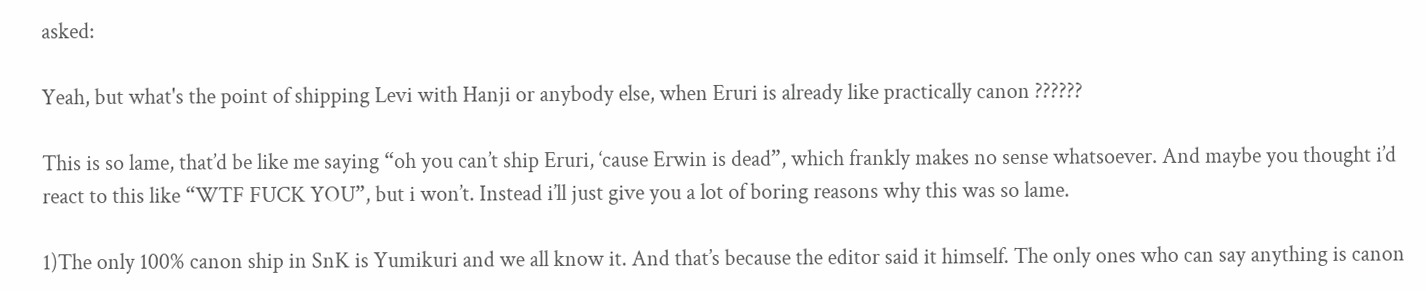asked:

Yeah, but what's the point of shipping Levi with Hanji or anybody else, when Eruri is already like practically canon ??????

This is so lame, that’d be like me saying “oh you can’t ship Eruri, ‘cause Erwin is dead”, which frankly makes no sense whatsoever. And maybe you thought i’d react to this like “WTF FUCK YOU”, but i won’t. Instead i’ll just give you a lot of boring reasons why this was so lame.

1)The only 100% canon ship in SnK is Yumikuri and we all know it. And that’s because the editor said it himself. The only ones who can say anything is canon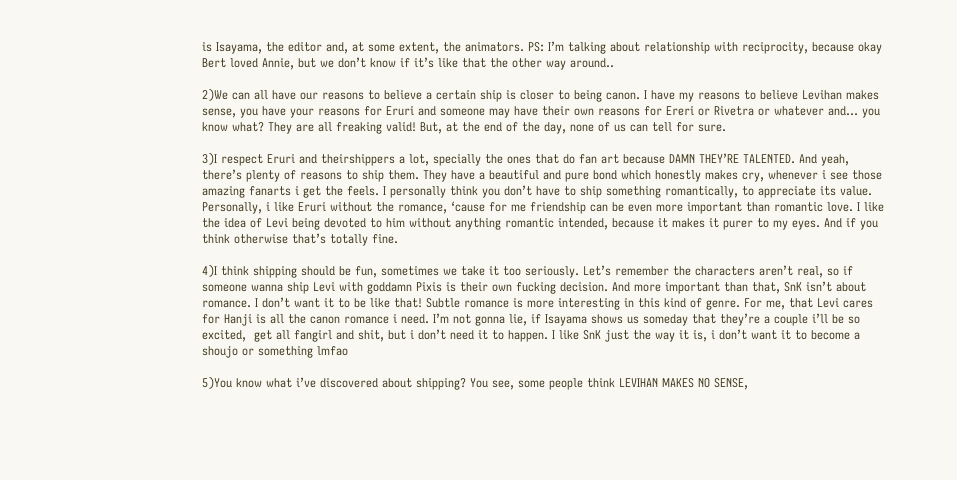is Isayama, the editor and, at some extent, the animators. PS: I’m talking about relationship with reciprocity, because okay Bert loved Annie, but we don’t know if it’s like that the other way around..

2)We can all have our reasons to believe a certain ship is closer to being canon. I have my reasons to believe Levihan makes sense, you have your reasons for Eruri and someone may have their own reasons for Ereri or Rivetra or whatever and… you know what? They are all freaking valid! But, at the end of the day, none of us can tell for sure.

3)I respect Eruri and theirshippers a lot, specially the ones that do fan art because DAMN THEY’RE TALENTED. And yeah, there’s plenty of reasons to ship them. They have a beautiful and pure bond which honestly makes cry, whenever i see those amazing fanarts i get the feels. I personally think you don’t have to ship something romantically, to appreciate its value. Personally, i like Eruri without the romance, ‘cause for me friendship can be even more important than romantic love. I like the idea of Levi being devoted to him without anything romantic intended, because it makes it purer to my eyes. And if you think otherwise that’s totally fine.

4)I think shipping should be fun, sometimes we take it too seriously. Let’s remember the characters aren’t real, so if someone wanna ship Levi with goddamn Pixis is their own fucking decision. And more important than that, SnK isn’t about romance. I don’t want it to be like that! Subtle romance is more interesting in this kind of genre. For me, that Levi cares for Hanji is all the canon romance i need. I’m not gonna lie, if Isayama shows us someday that they’re a couple i’ll be so excited,  get all fangirl and shit, but i don’t need it to happen. I like SnK just the way it is, i don’t want it to become a shoujo or something lmfao

5)You know what i’ve discovered about shipping? You see, some people think LEVIHAN MAKES NO SENSE,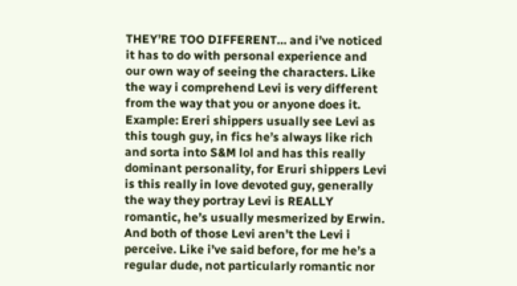THEY’RE TOO DIFFERENT… and i’ve noticed it has to do with personal experience and our own way of seeing the characters. Like the way i comprehend Levi is very different from the way that you or anyone does it. Example: Ereri shippers usually see Levi as this tough guy, in fics he’s always like rich and sorta into S&M lol and has this really dominant personality, for Eruri shippers Levi is this really in love devoted guy, generally the way they portray Levi is REALLY romantic, he’s usually mesmerized by Erwin. And both of those Levi aren’t the Levi i perceive. Like i’ve said before, for me he’s a regular dude, not particularly romantic nor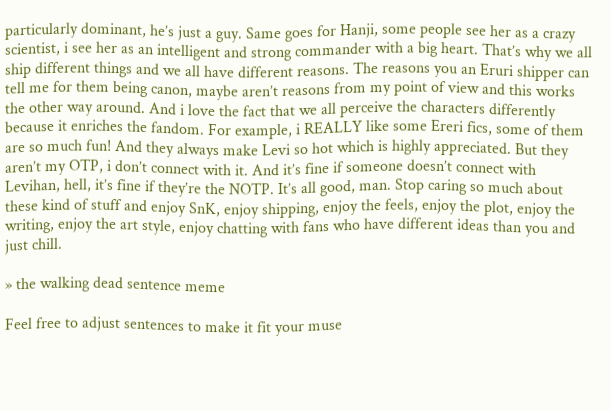particularly dominant, he’s just a guy. Same goes for Hanji, some people see her as a crazy scientist, i see her as an intelligent and strong commander with a big heart. That’s why we all ship different things and we all have different reasons. The reasons you an Eruri shipper can tell me for them being canon, maybe aren’t reasons from my point of view and this works the other way around. And i love the fact that we all perceive the characters differently because it enriches the fandom. For example, i REALLY like some Ereri fics, some of them are so much fun! And they always make Levi so hot which is highly appreciated. But they aren’t my OTP, i don’t connect with it. And it’s fine if someone doesn’t connect with Levihan, hell, it’s fine if they’re the NOTP. It’s all good, man. Stop caring so much about these kind of stuff and enjoy SnK, enjoy shipping, enjoy the feels, enjoy the plot, enjoy the writing, enjoy the art style, enjoy chatting with fans who have different ideas than you and just chill.

» the walking dead sentence meme

Feel free to adjust sentences to make it fit your muse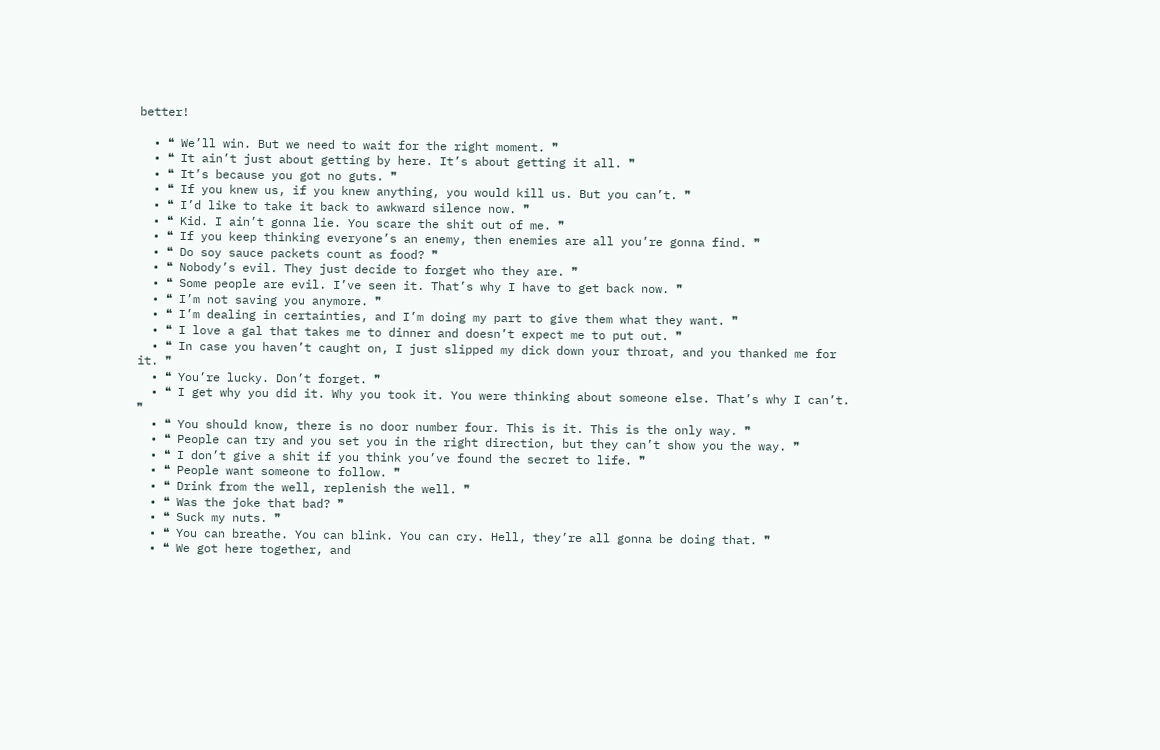better!

  • ❝ We’ll win. But we need to wait for the right moment. ❞
  • ❝ It ain’t just about getting by here. It’s about getting it all. ❞
  • ❝ It’s because you got no guts. ❞
  • ❝ If you knew us, if you knew anything, you would kill us. But you can’t. ❞
  • ❝ I’d like to take it back to awkward silence now. ❞
  • ❝ Kid. I ain’t gonna lie. You scare the shit out of me. ❞
  • ❝ If you keep thinking everyone’s an enemy, then enemies are all you’re gonna find. ❞
  • ❝ Do soy sauce packets count as food? ❞
  • ❝ Nobody’s evil. They just decide to forget who they are. ❞
  • ❝ Some people are evil. I’ve seen it. That’s why I have to get back now. ❞
  • ❝ I’m not saving you anymore. ❞
  • ❝ I’m dealing in certainties, and I’m doing my part to give them what they want. ❞
  • ❝ I love a gal that takes me to dinner and doesn’t expect me to put out. ❞
  • ❝ In case you haven’t caught on, I just slipped my dick down your throat, and you thanked me for it. ❞
  • ❝ You’re lucky. Don’t forget. ❞
  • ❝ I get why you did it. Why you took it. You were thinking about someone else. That’s why I can’t. ❞
  • ❝ You should know, there is no door number four. This is it. This is the only way. ❞
  • ❝ People can try and you set you in the right direction, but they can’t show you the way. ❞
  • ❝ I don’t give a shit if you think you’ve found the secret to life. ❞
  • ❝ People want someone to follow. ❞
  • ❝ Drink from the well, replenish the well. ❞
  • ❝ Was the joke that bad? ❞
  • ❝ Suck my nuts. ❞
  • ❝ You can breathe. You can blink. You can cry. Hell, they’re all gonna be doing that. ❞
  • ❝ We got here together, and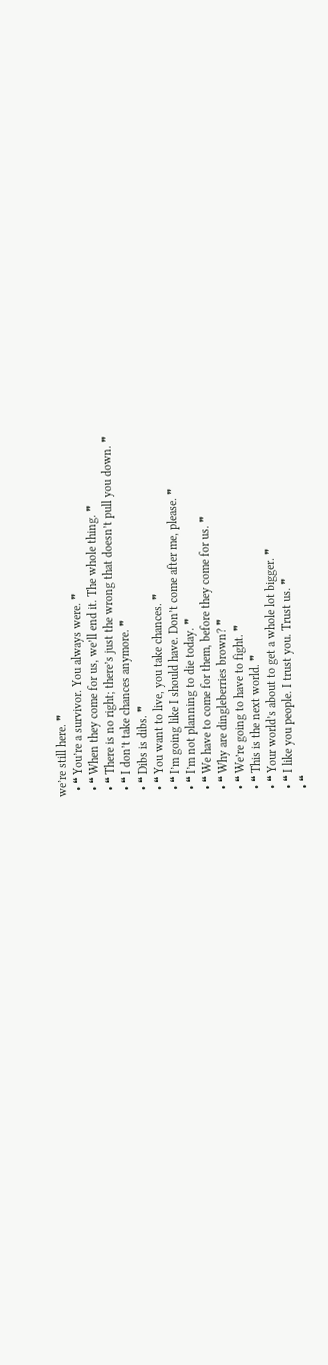we’re still here. ❞
  • ❝ You’re a survivor. You always were. ❞
  • ❝ When they come for us, we’ll end it. The whole thing. ❞
  • ❝ There is no right; there’s just the wrong that doesn’t pull you down. ❞
  • ❝ I don’t take chances anymore. ❞
  • ❝ Dibs is dibs. ❞
  • ❝ You want to live, you take chances. ❞
  • ❝ I’m going like I should have. Don’t come after me, please. ❞
  • ❝ I’m not planning to die today. ❞
  • ❝ We have to come for them, before they come for us. ❞
  • ❝ Why are dingleberries brown? ❞
  • ❝ We’re going to have to fight. ❞
  • ❝ This is the next world. ❞
  • ❝ Your world’s about to get a whole lot bigger. ❞
  • ❝ I like you people. I trust you. Trust us. ❞
  • ❝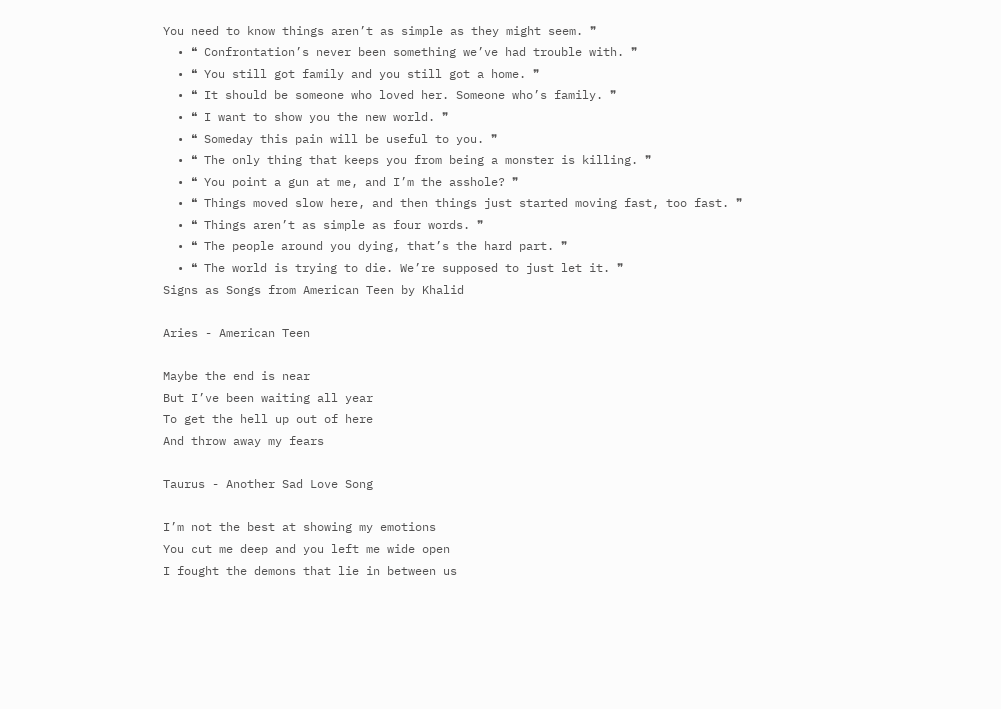You need to know things aren’t as simple as they might seem. ❞
  • ❝ Confrontation’s never been something we’ve had trouble with. ❞
  • ❝ You still got family and you still got a home. ❞
  • ❝ It should be someone who loved her. Someone who’s family. ❞
  • ❝ I want to show you the new world. ❞
  • ❝ Someday this pain will be useful to you. ❞
  • ❝ The only thing that keeps you from being a monster is killing. ❞
  • ❝ You point a gun at me, and I’m the asshole? ❞
  • ❝ Things moved slow here, and then things just started moving fast, too fast. ❞
  • ❝ Things aren’t as simple as four words. ❞
  • ❝ The people around you dying, that’s the hard part. ❞
  • ❝ The world is trying to die. We’re supposed to just let it. ❞
Signs as Songs from American Teen by Khalid

Aries - American Teen

Maybe the end is near
But I’ve been waiting all year
To get the hell up out of here
And throw away my fears

Taurus - Another Sad Love Song

I’m not the best at showing my emotions
You cut me deep and you left me wide open
I fought the demons that lie in between us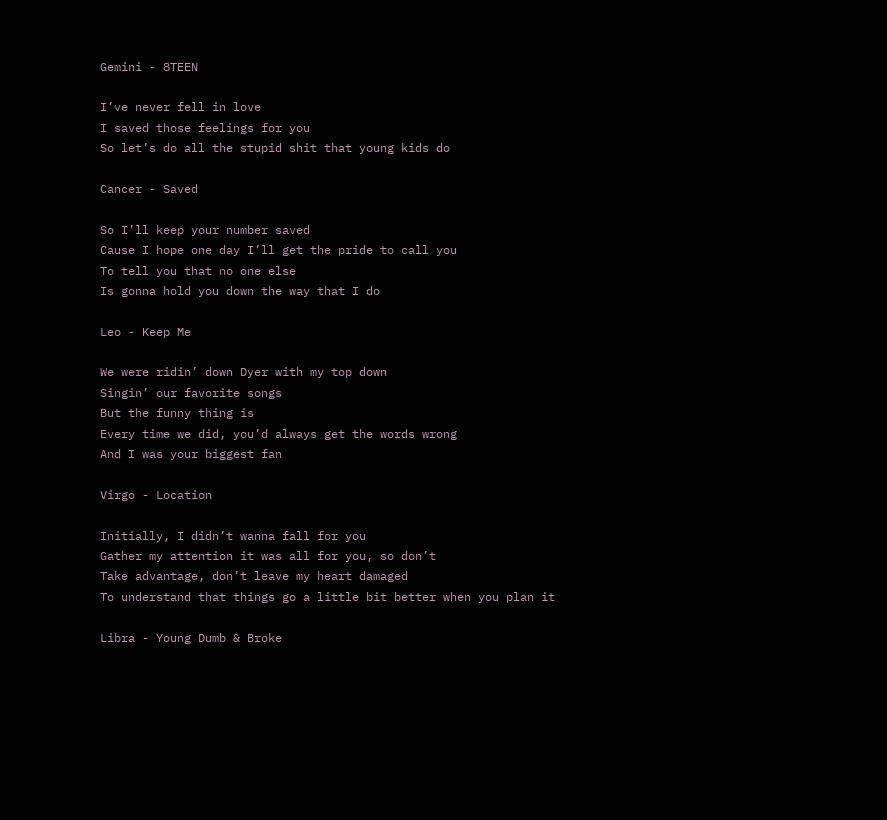Gemini - 8TEEN

I’ve never fell in love
I saved those feelings for you
So let’s do all the stupid shit that young kids do

Cancer - Saved

So I’ll keep your number saved
Cause I hope one day I’ll get the pride to call you
To tell you that no one else
Is gonna hold you down the way that I do

Leo - Keep Me

We were ridin’ down Dyer with my top down
Singin’ our favorite songs
But the funny thing is
Every time we did, you’d always get the words wrong
And I was your biggest fan

Virgo - Location

Initially, I didn’t wanna fall for you
Gather my attention it was all for you, so don’t
Take advantage, don’t leave my heart damaged
To understand that things go a little bit better when you plan it

Libra - Young Dumb & Broke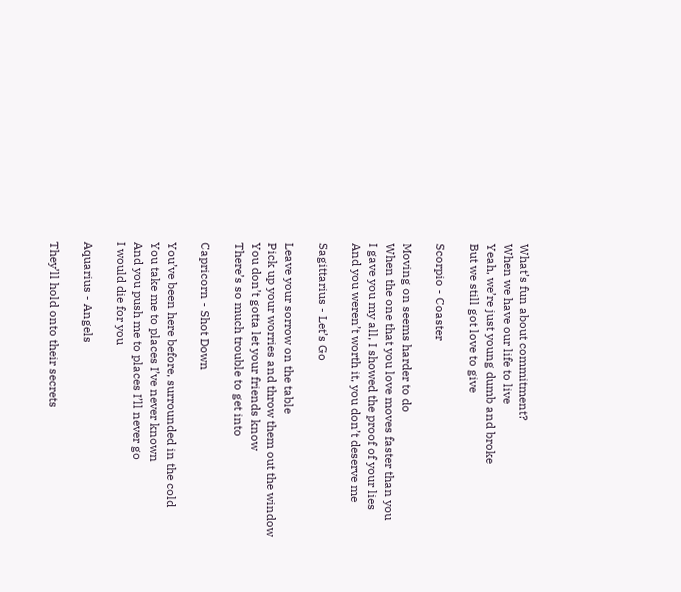What’s fun about commitment?
When we have our life to live
Yeah, we’re just young dumb and broke
But we still got love to give

Scorpio - Coaster

Moving on seems harder to do
When the one that you love moves faster than you
I gave you my all, I showed the proof of your lies
And you weren’t worth it, you don’t deserve me

Sagittarius - Let’s Go

Leave your sorrow on the table
Pick up your worries and throw them out the window
You don’t gotta let your friends know
There’s so much trouble to get into

Capricorn - Shot Down

You’ve been here before, surrounded in the cold
You take me to places I’ve never known
And you push me to places I’ll never go
I would die for you

Aquarius - Angels

They’ll hold onto their secrets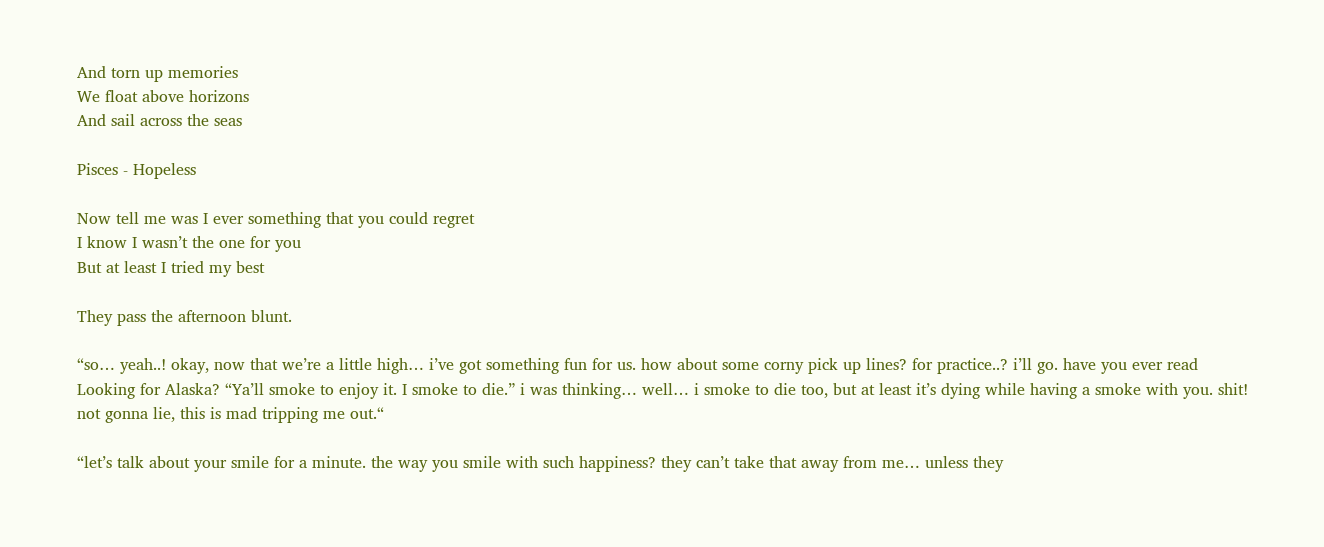And torn up memories
We float above horizons
And sail across the seas

Pisces - Hopeless

Now tell me was I ever something that you could regret
I know I wasn’t the one for you
But at least I tried my best

They pass the afternoon blunt.

“so… yeah..! okay, now that we’re a little high… i’ve got something fun for us. how about some corny pick up lines? for practice..? i’ll go. have you ever read Looking for Alaska? “Ya’ll smoke to enjoy it. I smoke to die.” i was thinking… well… i smoke to die too, but at least it’s dying while having a smoke with you. shit! not gonna lie, this is mad tripping me out.“

“let’s talk about your smile for a minute. the way you smile with such happiness? they can’t take that away from me… unless they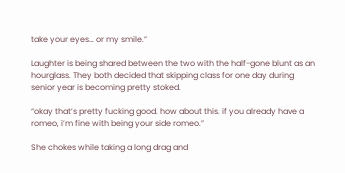take your eyes… or my smile.”

Laughter is being shared between the two with the half-gone blunt as an hourglass. They both decided that skipping class for one day during senior year is becoming pretty stoked.

“okay that’s pretty fucking good. how about this. if you already have a romeo, i’m fine with being your side romeo.”

She chokes while taking a long drag and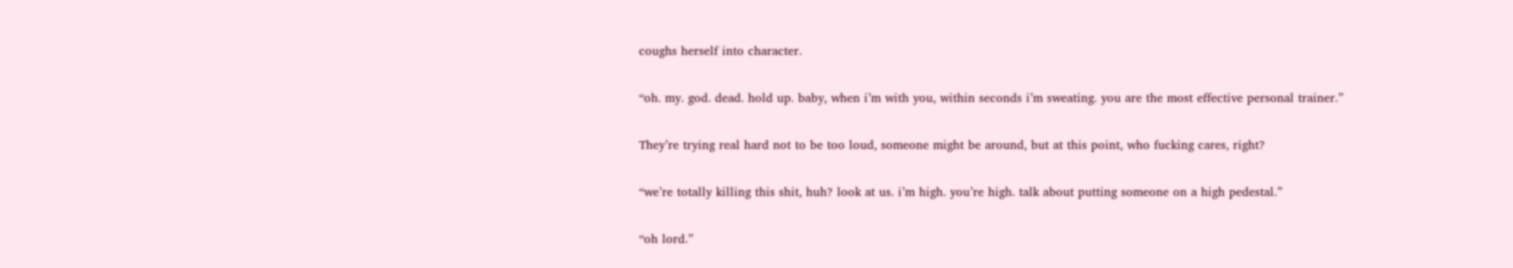coughs herself into character.

“oh. my. god. dead. hold up. baby, when i’m with you, within seconds i’m sweating. you are the most effective personal trainer.”

They’re trying real hard not to be too loud, someone might be around, but at this point, who fucking cares, right?

“we’re totally killing this shit, huh? look at us. i’m high. you’re high. talk about putting someone on a high pedestal.”

“oh lord.”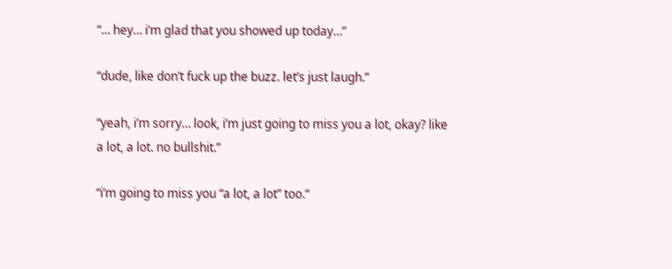“… hey… i’m glad that you showed up today…”

“dude, like don’t fuck up the buzz. let’s just laugh.”

“yeah, i’m sorry… look, i’m just going to miss you a lot, okay? like a lot, a lot. no bullshit.”

“i’m going to miss you “a lot, a lot” too.“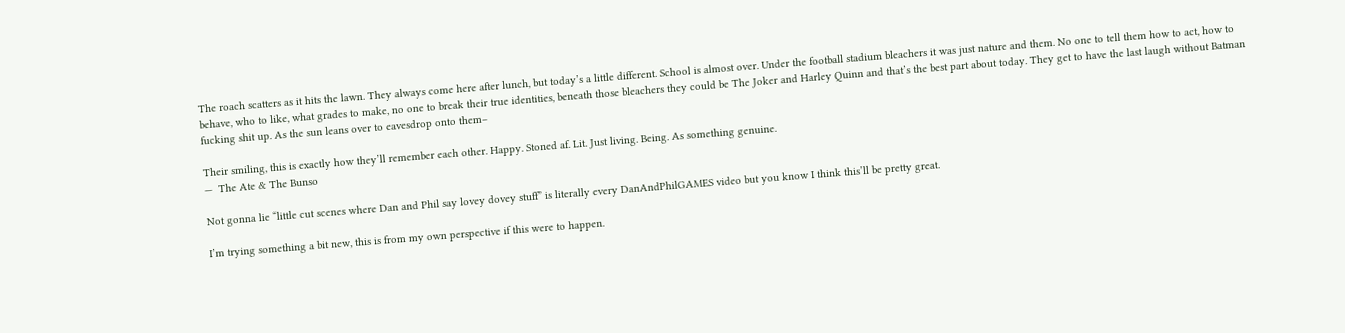The roach scatters as it hits the lawn. They always come here after lunch, but today’s a little different. School is almost over. Under the football stadium bleachers it was just nature and them. No one to tell them how to act, how to behave, who to like, what grades to make, no one to break their true identities, beneath those bleachers they could be The Joker and Harley Quinn and that’s the best part about today. They get to have the last laugh without Batman fucking shit up. As the sun leans over to eavesdrop onto them–

Their smiling, this is exactly how they’ll remember each other. Happy. Stoned af. Lit. Just living. Being. As something genuine.
—  The Ate & The Bunso

Not gonna lie “little cut scenes where Dan and Phil say lovey dovey stuff” is literally every DanAndPhilGAMES video but you know I think this’ll be pretty great.

I’m trying something a bit new, this is from my own perspective if this were to happen.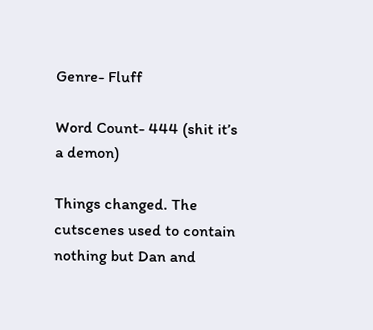Genre- Fluff

Word Count- 444 (shit it’s a demon)

Things changed. The cutscenes used to contain nothing but Dan and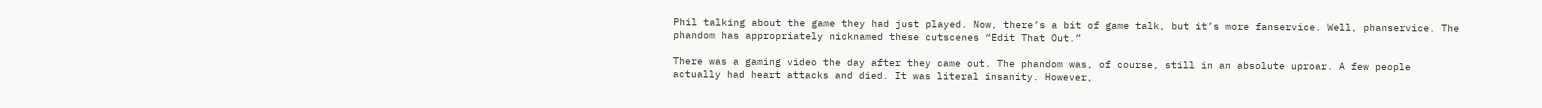Phil talking about the game they had just played. Now, there’s a bit of game talk, but it’s more fanservice. Well, phanservice. The phandom has appropriately nicknamed these cutscenes “Edit That Out.”

There was a gaming video the day after they came out. The phandom was, of course, still in an absolute uproar. A few people actually had heart attacks and died. It was literal insanity. However,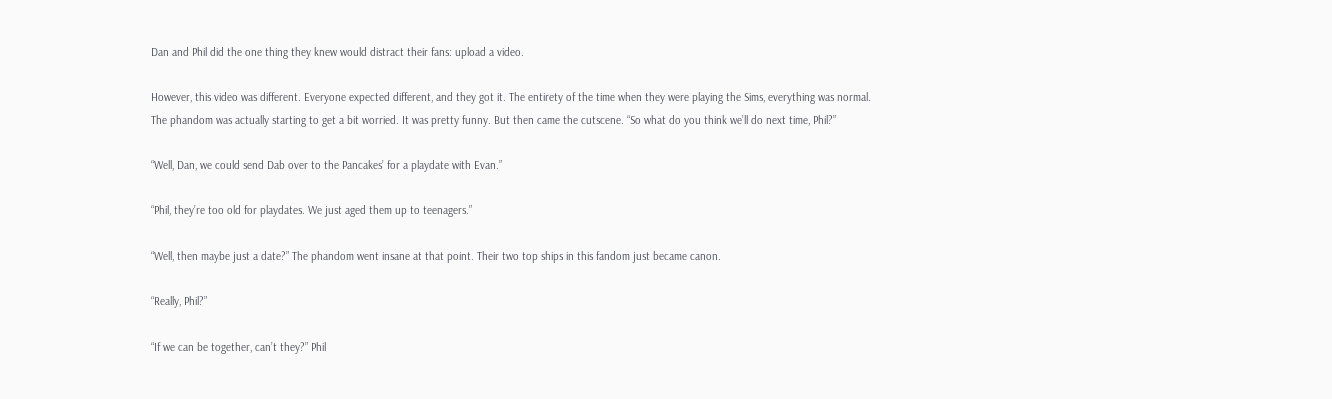Dan and Phil did the one thing they knew would distract their fans: upload a video.

However, this video was different. Everyone expected different, and they got it. The entirety of the time when they were playing the Sims, everything was normal. The phandom was actually starting to get a bit worried. It was pretty funny. But then came the cutscene. “So what do you think we’ll do next time, Phil?”

“Well, Dan, we could send Dab over to the Pancakes’ for a playdate with Evan.”

“Phil, they’re too old for playdates. We just aged them up to teenagers.”

“Well, then maybe just a date?” The phandom went insane at that point. Their two top ships in this fandom just became canon.

“Really, Phil?”

“If we can be together, can’t they?” Phil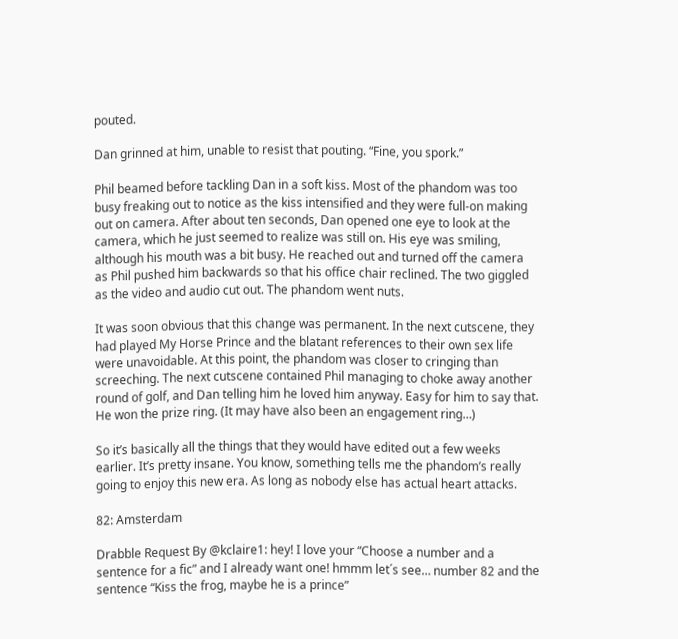pouted.

Dan grinned at him, unable to resist that pouting. “Fine, you spork.”

Phil beamed before tackling Dan in a soft kiss. Most of the phandom was too busy freaking out to notice as the kiss intensified and they were full-on making out on camera. After about ten seconds, Dan opened one eye to look at the camera, which he just seemed to realize was still on. His eye was smiling, although his mouth was a bit busy. He reached out and turned off the camera as Phil pushed him backwards so that his office chair reclined. The two giggled as the video and audio cut out. The phandom went nuts.

It was soon obvious that this change was permanent. In the next cutscene, they had played My Horse Prince and the blatant references to their own sex life were unavoidable. At this point, the phandom was closer to cringing than screeching. The next cutscene contained Phil managing to choke away another round of golf, and Dan telling him he loved him anyway. Easy for him to say that. He won the prize ring. (It may have also been an engagement ring…)

So it’s basically all the things that they would have edited out a few weeks earlier. It’s pretty insane. You know, something tells me the phandom’s really going to enjoy this new era. As long as nobody else has actual heart attacks.

82: Amsterdam

Drabble Request By @kclaire1: hey! I love your “Choose a number and a sentence for a fic” and I already want one! hmmm let´s see… number 82 and the sentence “Kiss the frog, maybe he is a prince”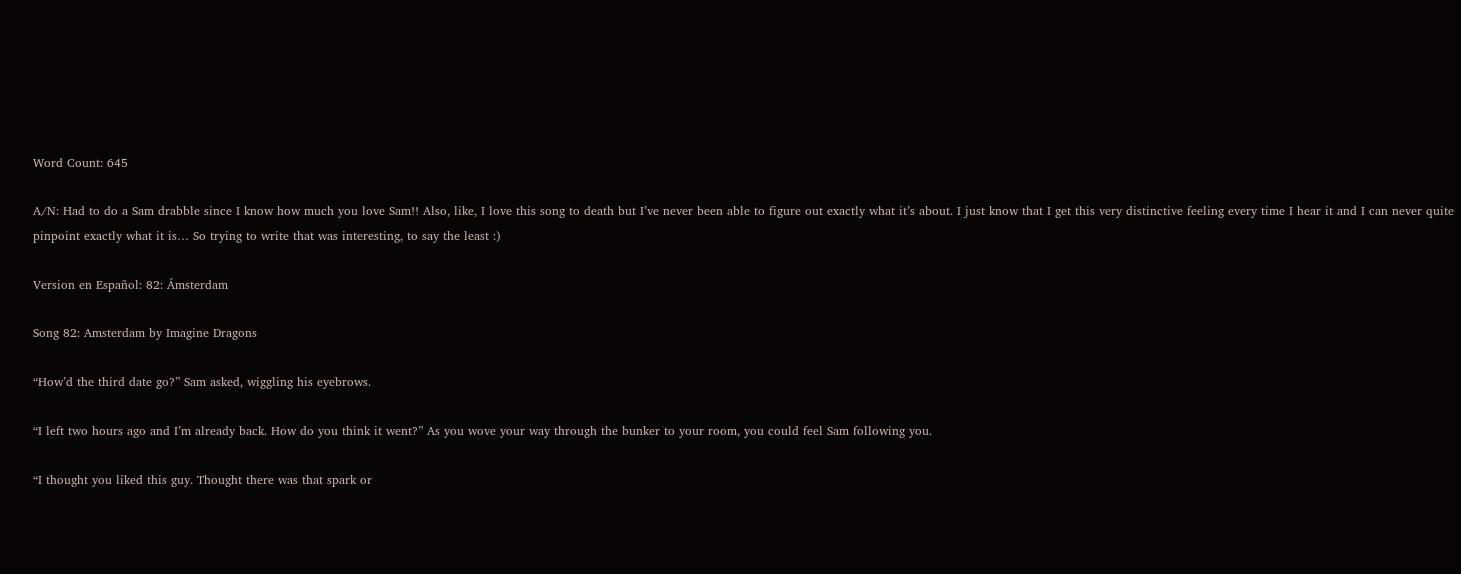Word Count: 645

A/N: Had to do a Sam drabble since I know how much you love Sam!! Also, like, I love this song to death but I’ve never been able to figure out exactly what it’s about. I just know that I get this very distinctive feeling every time I hear it and I can never quite pinpoint exactly what it is… So trying to write that was interesting, to say the least :)

Version en Español: 82: Ámsterdam

Song 82: Amsterdam by Imagine Dragons

“How’d the third date go?” Sam asked, wiggling his eyebrows.

“I left two hours ago and I’m already back. How do you think it went?” As you wove your way through the bunker to your room, you could feel Sam following you.

“I thought you liked this guy. Thought there was that spark or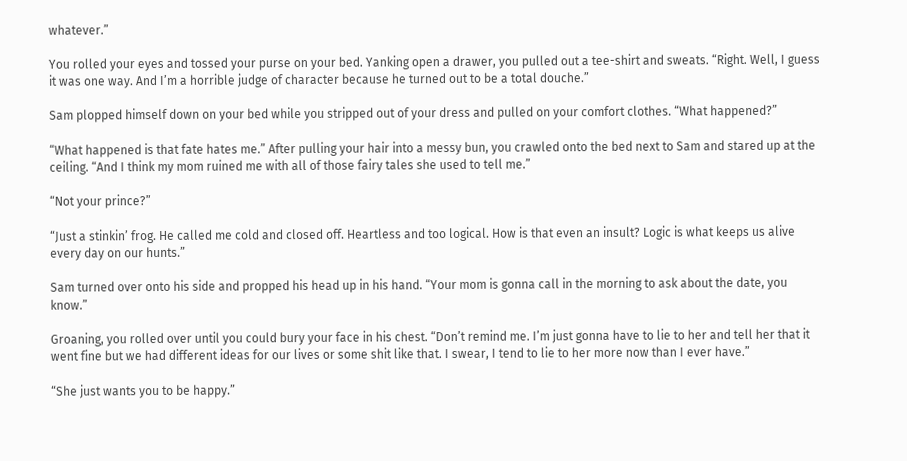whatever.”

You rolled your eyes and tossed your purse on your bed. Yanking open a drawer, you pulled out a tee-shirt and sweats. “Right. Well, I guess it was one way. And I’m a horrible judge of character because he turned out to be a total douche.”

Sam plopped himself down on your bed while you stripped out of your dress and pulled on your comfort clothes. “What happened?”

“What happened is that fate hates me.” After pulling your hair into a messy bun, you crawled onto the bed next to Sam and stared up at the ceiling. “And I think my mom ruined me with all of those fairy tales she used to tell me.”

“Not your prince?”

“Just a stinkin’ frog. He called me cold and closed off. Heartless and too logical. How is that even an insult? Logic is what keeps us alive every day on our hunts.”

Sam turned over onto his side and propped his head up in his hand. “Your mom is gonna call in the morning to ask about the date, you know.”

Groaning, you rolled over until you could bury your face in his chest. “Don’t remind me. I’m just gonna have to lie to her and tell her that it went fine but we had different ideas for our lives or some shit like that. I swear, I tend to lie to her more now than I ever have.”

“She just wants you to be happy.”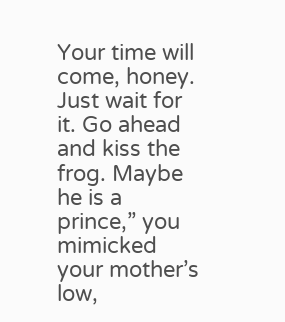Your time will come, honey. Just wait for it. Go ahead and kiss the frog. Maybe he is a prince,” you mimicked your mother’s low,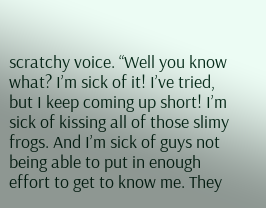scratchy voice. “Well you know what? I’m sick of it! I’ve tried, but I keep coming up short! I’m sick of kissing all of those slimy frogs. And I’m sick of guys not being able to put in enough effort to get to know me. They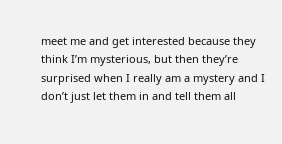meet me and get interested because they think I’m mysterious, but then they’re surprised when I really am a mystery and I don’t just let them in and tell them all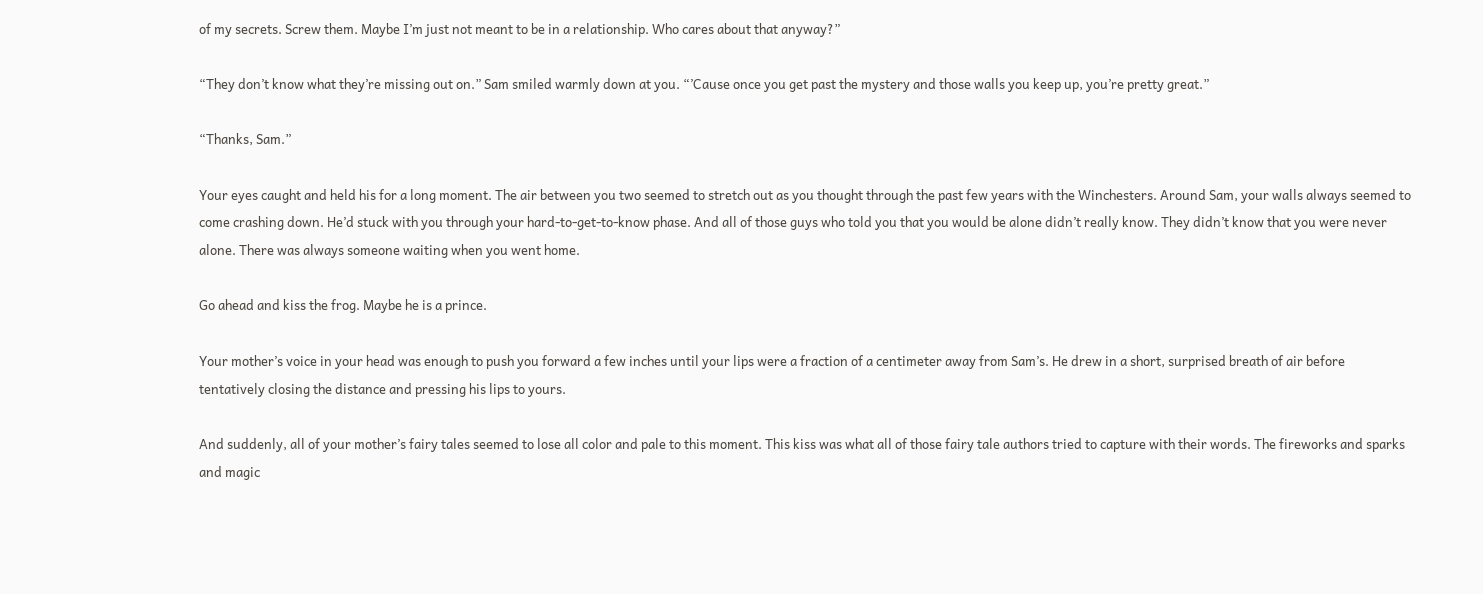of my secrets. Screw them. Maybe I’m just not meant to be in a relationship. Who cares about that anyway?”

“They don’t know what they’re missing out on.” Sam smiled warmly down at you. “’Cause once you get past the mystery and those walls you keep up, you’re pretty great.”

“Thanks, Sam.”

Your eyes caught and held his for a long moment. The air between you two seemed to stretch out as you thought through the past few years with the Winchesters. Around Sam, your walls always seemed to come crashing down. He’d stuck with you through your hard-to-get-to-know phase. And all of those guys who told you that you would be alone didn’t really know. They didn’t know that you were never alone. There was always someone waiting when you went home.

Go ahead and kiss the frog. Maybe he is a prince.

Your mother’s voice in your head was enough to push you forward a few inches until your lips were a fraction of a centimeter away from Sam’s. He drew in a short, surprised breath of air before tentatively closing the distance and pressing his lips to yours.

And suddenly, all of your mother’s fairy tales seemed to lose all color and pale to this moment. This kiss was what all of those fairy tale authors tried to capture with their words. The fireworks and sparks and magic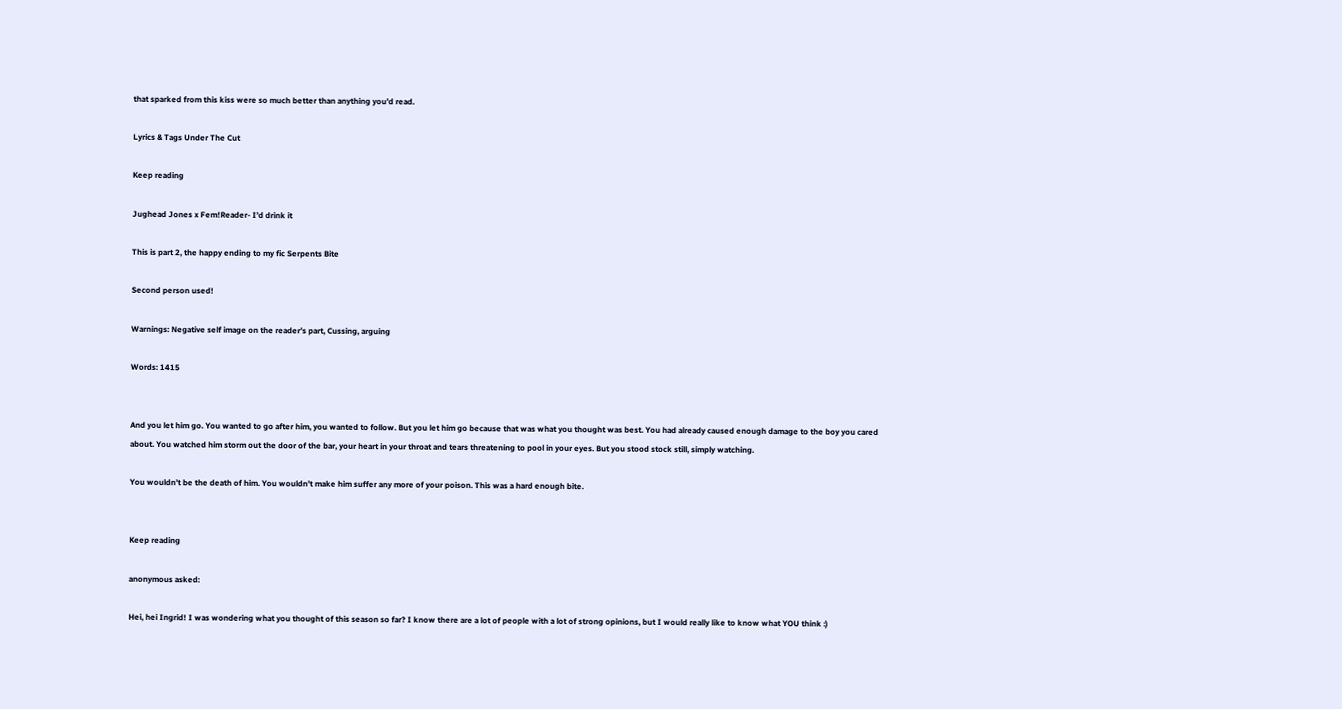that sparked from this kiss were so much better than anything you’d read.

Lyrics & Tags Under The Cut

Keep reading

Jughead Jones x Fem!Reader- I’d drink it

This is part 2, the happy ending to my fic Serpents Bite

Second person used!

Warnings: Negative self image on the reader’s part, Cussing, arguing

Words: 1415


And you let him go. You wanted to go after him, you wanted to follow. But you let him go because that was what you thought was best. You had already caused enough damage to the boy you cared about. You watched him storm out the door of the bar, your heart in your throat and tears threatening to pool in your eyes. But you stood stock still, simply watching.

You wouldn’t be the death of him. You wouldn’t make him suffer any more of your poison. This was a hard enough bite.


Keep reading

anonymous asked:

Hei, hei Ingrid! I was wondering what you thought of this season so far? I know there are a lot of people with a lot of strong opinions, but I would really like to know what YOU think :)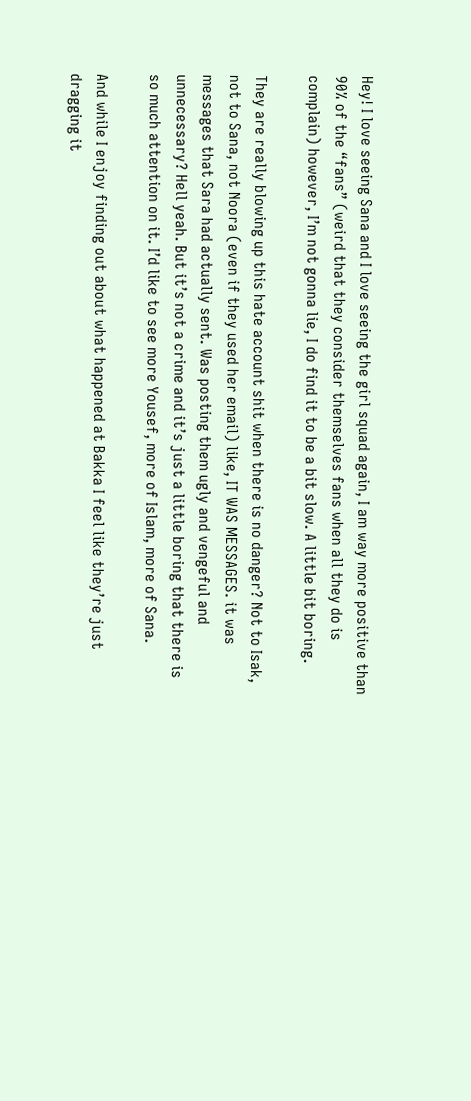Hey! I love seeing Sana and I love seeing the girl squad again, I am way more positive than 90% of the “fans” (weird that they consider themselves fans when all they do is complain) however, I’m not gonna lie, I do find it to be a bit slow. A little bit boring.

They are really blowing up this hate account shit when there is no danger? Not to Isak, not to Sana, not Noora (even if they used her email) like, IT WAS MESSAGES. it was messages that Sara had actually sent. Was posting them ugly and vengeful and unnecessary? Hell yeah. But it’s not a crime and it’s just a little boring that there is so much attention on it. I’d like to see more Yousef, more of Islam, more of Sana.

And while I enjoy finding out about what happened at Bakka I feel like they’re just dragging it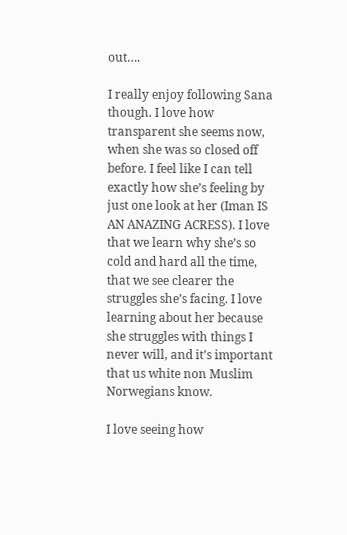out….

I really enjoy following Sana though. I love how transparent she seems now, when she was so closed off before. I feel like I can tell exactly how she’s feeling by just one look at her (Iman IS AN ANAZING ACRESS). I love that we learn why she’s so cold and hard all the time, that we see clearer the struggles she’s facing. I love learning about her because she struggles with things I never will, and it’s important that us white non Muslim Norwegians know.

I love seeing how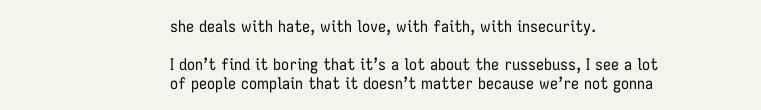she deals with hate, with love, with faith, with insecurity.

I don’t find it boring that it’s a lot about the russebuss, I see a lot of people complain that it doesn’t matter because we’re not gonna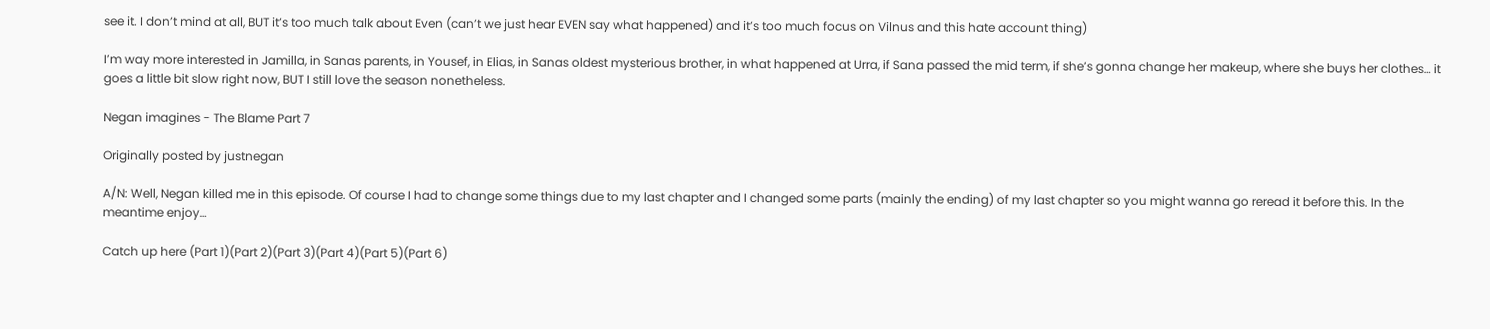see it. I don’t mind at all, BUT it’s too much talk about Even (can’t we just hear EVEN say what happened) and it’s too much focus on Vilnus and this hate account thing)

I’m way more interested in Jamilla, in Sanas parents, in Yousef, in Elias, in Sanas oldest mysterious brother, in what happened at Urra, if Sana passed the mid term, if she’s gonna change her makeup, where she buys her clothes… it goes a little bit slow right now, BUT I still love the season nonetheless.

Negan imagines - The Blame Part 7

Originally posted by justnegan

A/N: Well, Negan killed me in this episode. Of course I had to change some things due to my last chapter and I changed some parts (mainly the ending) of my last chapter so you might wanna go reread it before this. In the meantime enjoy…

Catch up here (Part 1)(Part 2)(Part 3)(Part 4)(Part 5)(Part 6)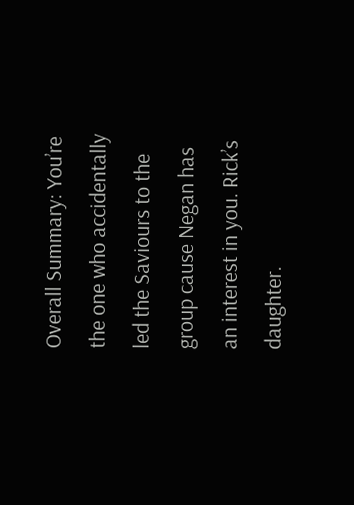Overall Summary: You’re the one who accidentally led the Saviours to the group cause Negan has an interest in you. Rick’s daughter.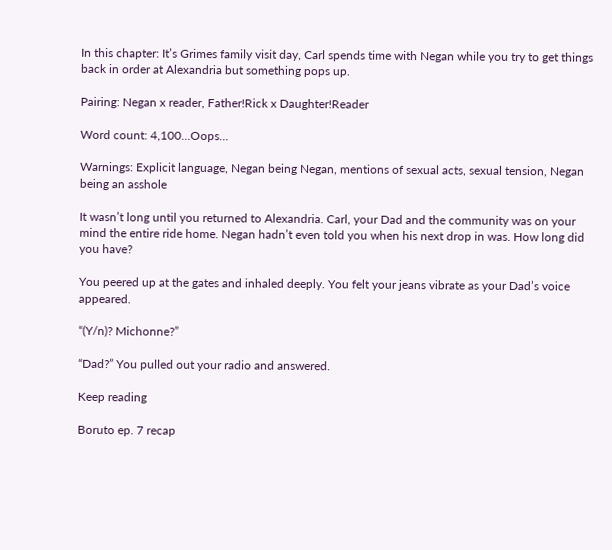In this chapter: It’s Grimes family visit day, Carl spends time with Negan while you try to get things back in order at Alexandria but something pops up.

Pairing: Negan x reader, Father!Rick x Daughter!Reader

Word count: 4,100…Oops…

Warnings: Explicit language, Negan being Negan, mentions of sexual acts, sexual tension, Negan being an asshole

It wasn’t long until you returned to Alexandria. Carl, your Dad and the community was on your mind the entire ride home. Negan hadn’t even told you when his next drop in was. How long did you have?

You peered up at the gates and inhaled deeply. You felt your jeans vibrate as your Dad’s voice appeared.

“(Y/n)? Michonne?”

“Dad?” You pulled out your radio and answered.

Keep reading

Boruto ep. 7 recap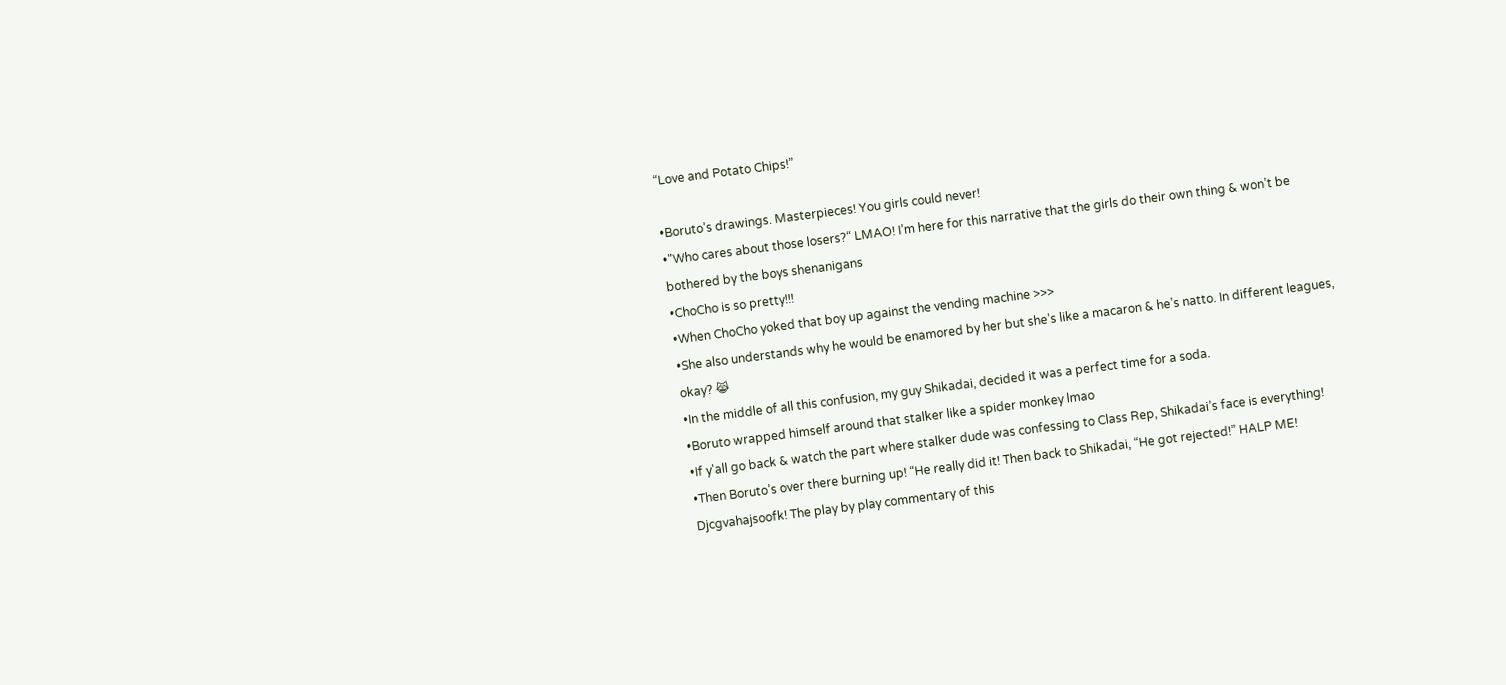“Love and Potato Chips!”

•Boruto’s drawings. Masterpieces! You girls could never!
•"Who cares about those losers?“ LMAO! I’m here for this narrative that the girls do their own thing & won’t be bothered by the boys shenanigans
•ChoCho is so pretty!!!
•When ChoCho yoked that boy up against the vending machine >>>
•She also understands why he would be enamored by her but she’s like a macaron & he’s natto. In different leagues, okay? 😹
•In the middle of all this confusion, my guy Shikadai, decided it was a perfect time for a soda.
•Boruto wrapped himself around that stalker like a spider monkey lmao
•If y'all go back & watch the part where stalker dude was confessing to Class Rep, Shikadai’s face is everything!
•Then Boruto’s over there burning up! “He really did it! Then back to Shikadai, “He got rejected!” HALP ME! Djcgvahajsoofk! The play by play commentary of this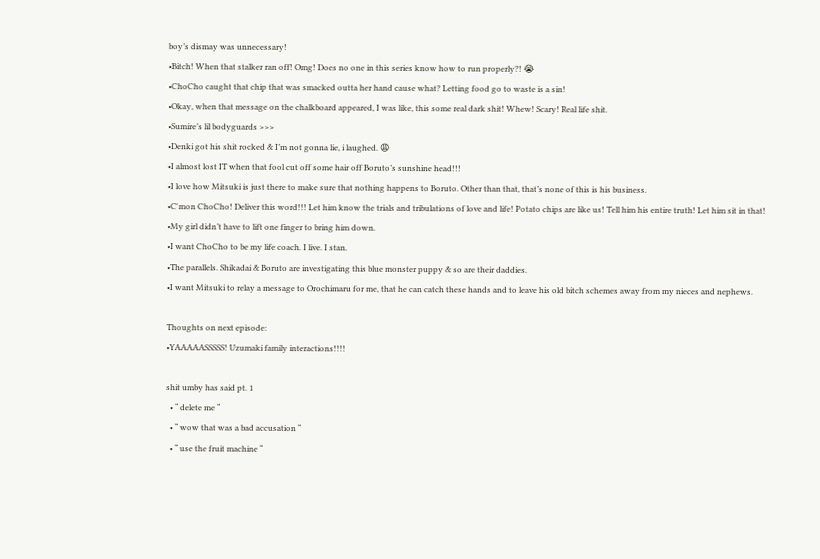boy’s dismay was unnecessary!
•Bitch! When that stalker ran off! Omg! Does no one in this series know how to run properly?! 😭
•ChoCho caught that chip that was smacked outta her hand cause what? Letting food go to waste is a sin!
•Okay, when that message on the chalkboard appeared, I was like, this some real dark shit! Whew! Scary! Real life shit.
•Sumire’s lil bodyguards >>>
•Denki got his shit rocked & I’m not gonna lie, i laughed. 😩
•I almost lost IT when that fool cut off some hair off Boruto’s sunshine head!!!
•I love how Mitsuki is just there to make sure that nothing happens to Boruto. Other than that, that’s none of this is his business.
•C'mon ChoCho! Deliver this word!!! Let him know the trials and tribulations of love and life! Potato chips are like us! Tell him his entire truth! Let him sit in that!
•My girl didn’t have to lift one finger to bring him down.
•I want ChoCho to be my life coach. I live. I stan.
•The parallels. Shikadai & Boruto are investigating this blue monster puppy & so are their daddies.
•I want Mitsuki to relay a message to Orochimaru for me, that he can catch these hands and to leave his old bitch schemes away from my nieces and nephews.

Thoughts on next episode:
•YAAAAASSSSS! Uzumaki family interactions!!!!

shit umby has said pt. 1
  • “ delete me “
  • “ wow that was a bad accusation “
  • “ use the fruit machine “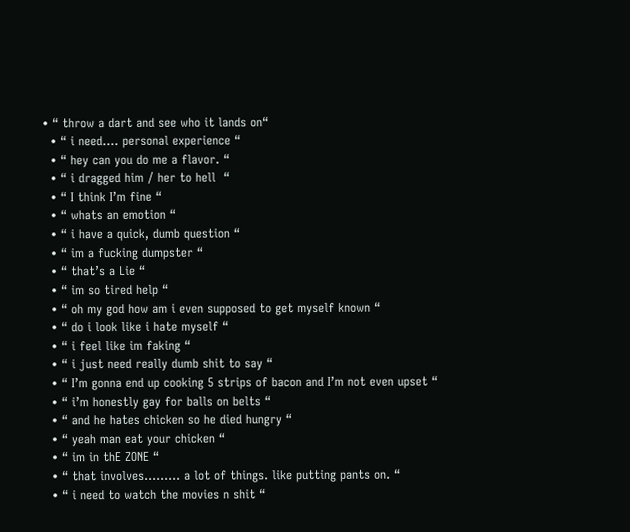• “ throw a dart and see who it lands on“
  • “ i need…. personal experience “
  • “ hey can you do me a flavor. “
  • “ i dragged him / her to hell  “
  • “ I think I’m fine “
  • “ whats an emotion “
  • “ i have a quick, dumb question “
  • “ im a fucking dumpster “
  • “ that’s a Lie “
  • “ im so tired help “
  • “ oh my god how am i even supposed to get myself known “
  • “ do i look like i hate myself “
  • “ i feel like im faking “
  • “ i just need really dumb shit to say “
  • “ I’m gonna end up cooking 5 strips of bacon and I’m not even upset “
  • “ i’m honestly gay for balls on belts “
  • “ and he hates chicken so he died hungry “
  • “ yeah man eat your chicken “
  • “ im in thE ZONE “
  • “ that involves……… a lot of things. like putting pants on. “
  • “ i need to watch the movies n shit “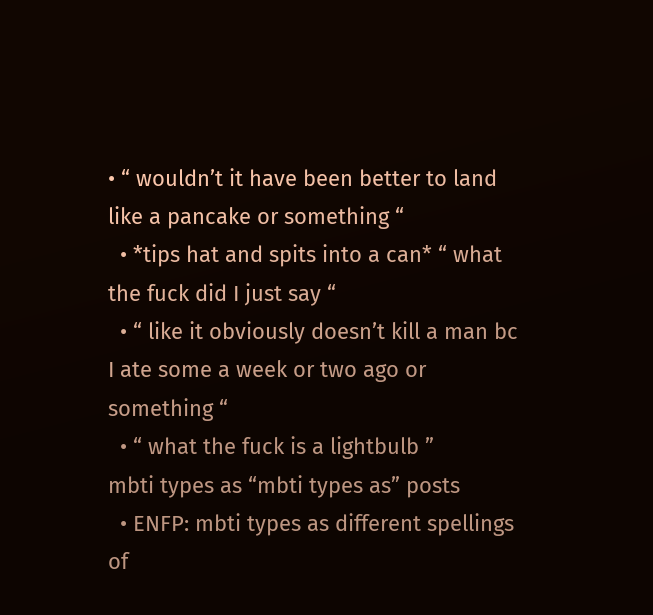• “ wouldn’t it have been better to land like a pancake or something “
  • *tips hat and spits into a can* “ what the fuck did I just say “
  • “ like it obviously doesn’t kill a man bc I ate some a week or two ago or something “
  • “ what the fuck is a lightbulb ”
mbti types as “mbti types as” posts
  • ENFP: mbti types as different spellings of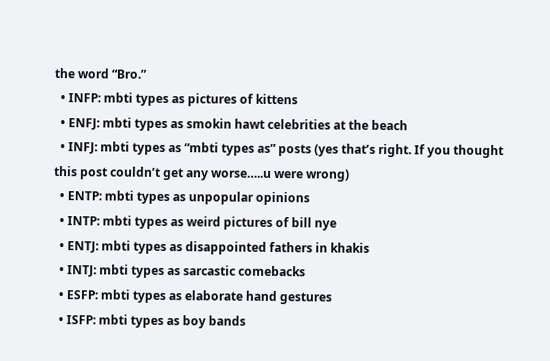the word “Bro.”
  • INFP: mbti types as pictures of kittens
  • ENFJ: mbti types as smokin hawt celebrities at the beach
  • INFJ: mbti types as “mbti types as” posts (yes that’s right. If you thought this post couldn’t get any worse…..u were wrong)
  • ENTP: mbti types as unpopular opinions
  • INTP: mbti types as weird pictures of bill nye
  • ENTJ: mbti types as disappointed fathers in khakis
  • INTJ: mbti types as sarcastic comebacks
  • ESFP: mbti types as elaborate hand gestures
  • ISFP: mbti types as boy bands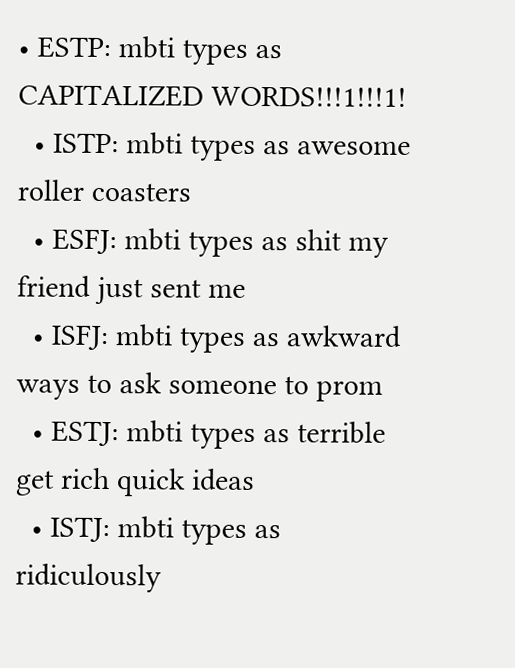• ESTP: mbti types as CAPITALIZED WORDS!!!1!!!1!
  • ISTP: mbti types as awesome roller coasters
  • ESFJ: mbti types as shit my friend just sent me
  • ISFJ: mbti types as awkward ways to ask someone to prom
  • ESTJ: mbti types as terrible get rich quick ideas
  • ISTJ: mbti types as ridiculously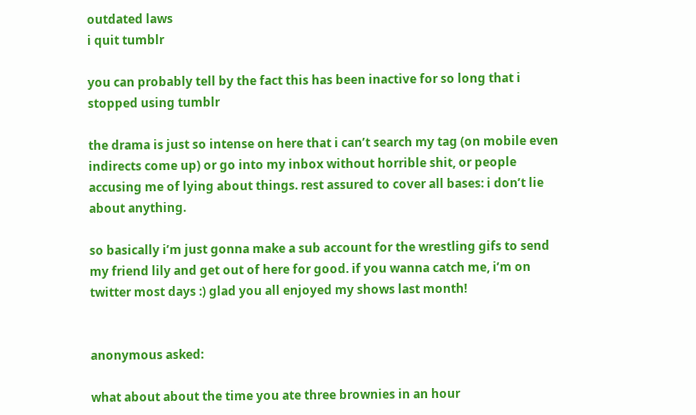outdated laws
i quit tumblr

you can probably tell by the fact this has been inactive for so long that i stopped using tumblr

the drama is just so intense on here that i can’t search my tag (on mobile even indirects come up) or go into my inbox without horrible shit, or people accusing me of lying about things. rest assured to cover all bases: i don’t lie about anything.

so basically i’m just gonna make a sub account for the wrestling gifs to send my friend lily and get out of here for good. if you wanna catch me, i’m on twitter most days :) glad you all enjoyed my shows last month!


anonymous asked:

what about about the time you ate three brownies in an hour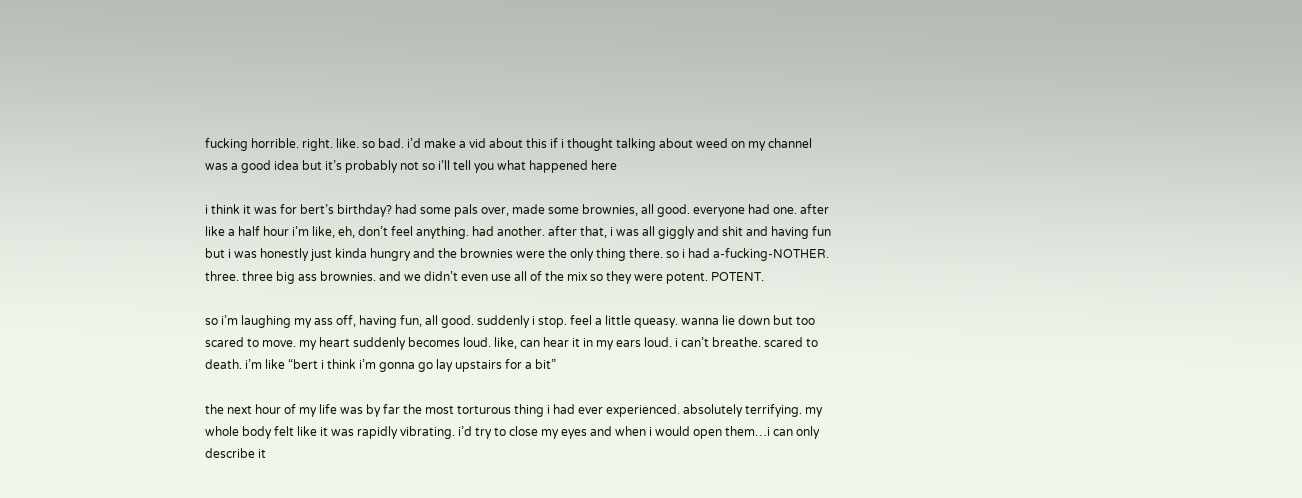fucking horrible. right. like. so bad. i’d make a vid about this if i thought talking about weed on my channel was a good idea but it’s probably not so i’ll tell you what happened here

i think it was for bert’s birthday? had some pals over, made some brownies, all good. everyone had one. after like a half hour i’m like, eh, don’t feel anything. had another. after that, i was all giggly and shit and having fun but i was honestly just kinda hungry and the brownies were the only thing there. so i had a-fucking-NOTHER. three. three big ass brownies. and we didn’t even use all of the mix so they were potent. POTENT.

so i’m laughing my ass off, having fun, all good. suddenly i stop. feel a little queasy. wanna lie down but too scared to move. my heart suddenly becomes loud. like, can hear it in my ears loud. i can’t breathe. scared to death. i’m like “bert i think i’m gonna go lay upstairs for a bit”

the next hour of my life was by far the most torturous thing i had ever experienced. absolutely terrifying. my whole body felt like it was rapidly vibrating. i’d try to close my eyes and when i would open them…i can only describe it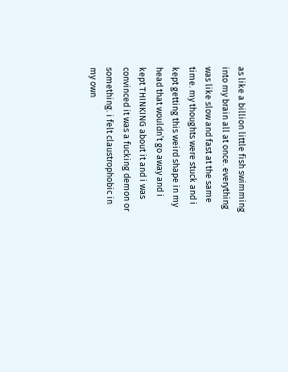as like a billion little fish swimming into my brain all at once. everything was like slow and fast at the same time. my thoughts were stuck and i kept getting this weird shape in my head that wouldn’t go away and i kept THINKING about it and i was convinced it was a fucking demon or something. i felt claustrophobic in my own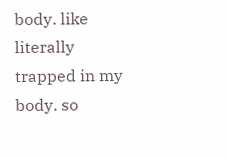body. like literally trapped in my body. so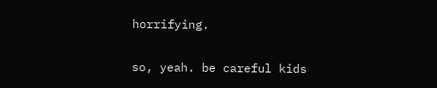horrifying.

so, yeah. be careful kids